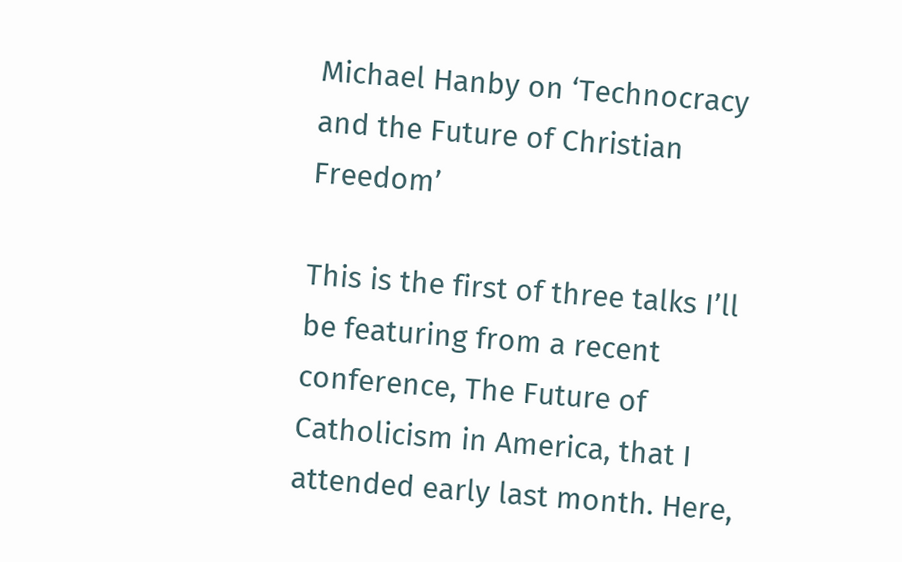Michael Hanby on ‘Technocracy and the Future of Christian Freedom’

This is the first of three talks I’ll be featuring from a recent conference, The Future of Catholicism in America, that I attended early last month. Here,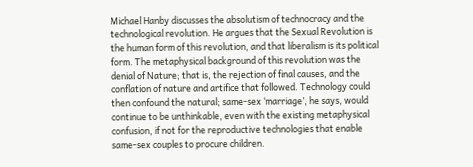Michael Hanby discusses the absolutism of technocracy and the technological revolution. He argues that the Sexual Revolution is the human form of this revolution, and that liberalism is its political form. The metaphysical background of this revolution was the denial of Nature; that is, the rejection of final causes, and the conflation of nature and artifice that followed. Technology could then confound the natural; same-sex ‘marriage’, he says, would continue to be unthinkable, even with the existing metaphysical confusion, if not for the reproductive technologies that enable same-sex couples to procure children.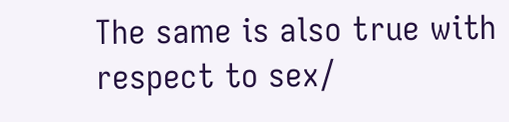The same is also true with respect to sex/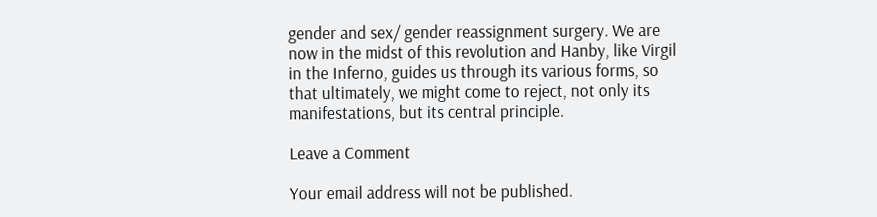gender and sex/ gender reassignment surgery. We are now in the midst of this revolution and Hanby, like Virgil in the Inferno, guides us through its various forms, so that ultimately, we might come to reject, not only its manifestations, but its central principle.

Leave a Comment

Your email address will not be published.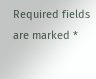Required fields are marked *